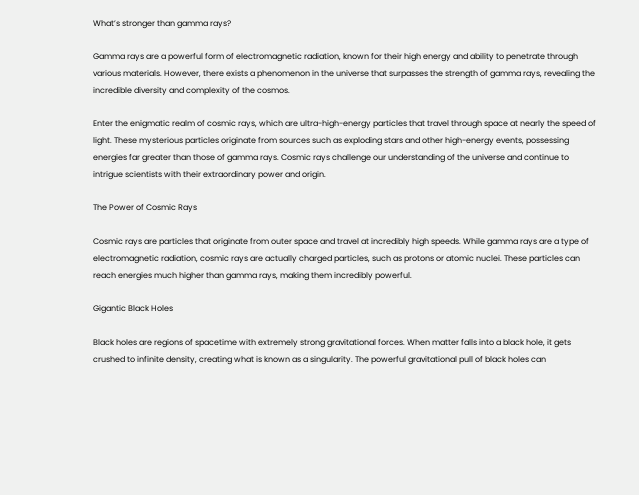What’s stronger than gamma rays?

Gamma rays are a powerful form of electromagnetic radiation, known for their high energy and ability to penetrate through various materials. However, there exists a phenomenon in the universe that surpasses the strength of gamma rays, revealing the incredible diversity and complexity of the cosmos.

Enter the enigmatic realm of cosmic rays, which are ultra-high-energy particles that travel through space at nearly the speed of light. These mysterious particles originate from sources such as exploding stars and other high-energy events, possessing energies far greater than those of gamma rays. Cosmic rays challenge our understanding of the universe and continue to intrigue scientists with their extraordinary power and origin.

The Power of Cosmic Rays

Cosmic rays are particles that originate from outer space and travel at incredibly high speeds. While gamma rays are a type of electromagnetic radiation, cosmic rays are actually charged particles, such as protons or atomic nuclei. These particles can reach energies much higher than gamma rays, making them incredibly powerful.

Gigantic Black Holes

Black holes are regions of spacetime with extremely strong gravitational forces. When matter falls into a black hole, it gets crushed to infinite density, creating what is known as a singularity. The powerful gravitational pull of black holes can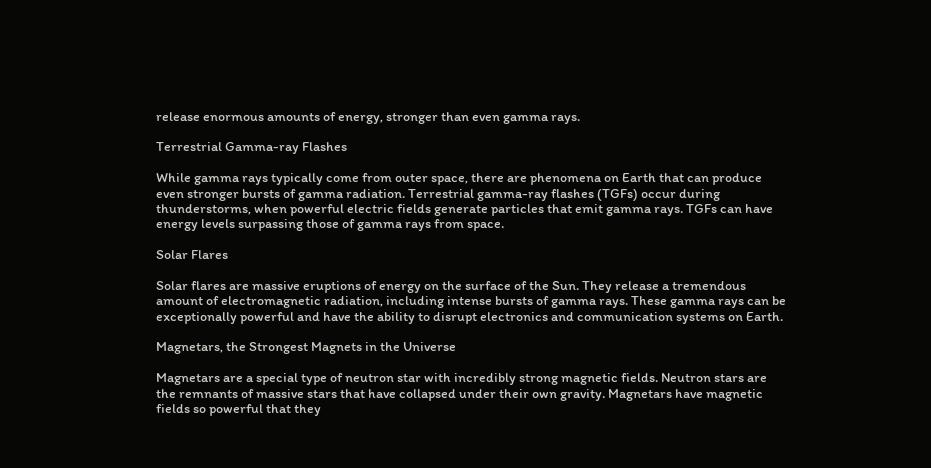release enormous amounts of energy, stronger than even gamma rays.

Terrestrial Gamma-ray Flashes

While gamma rays typically come from outer space, there are phenomena on Earth that can produce even stronger bursts of gamma radiation. Terrestrial gamma-ray flashes (TGFs) occur during thunderstorms, when powerful electric fields generate particles that emit gamma rays. TGFs can have energy levels surpassing those of gamma rays from space.

Solar Flares

Solar flares are massive eruptions of energy on the surface of the Sun. They release a tremendous amount of electromagnetic radiation, including intense bursts of gamma rays. These gamma rays can be exceptionally powerful and have the ability to disrupt electronics and communication systems on Earth.

Magnetars, the Strongest Magnets in the Universe

Magnetars are a special type of neutron star with incredibly strong magnetic fields. Neutron stars are the remnants of massive stars that have collapsed under their own gravity. Magnetars have magnetic fields so powerful that they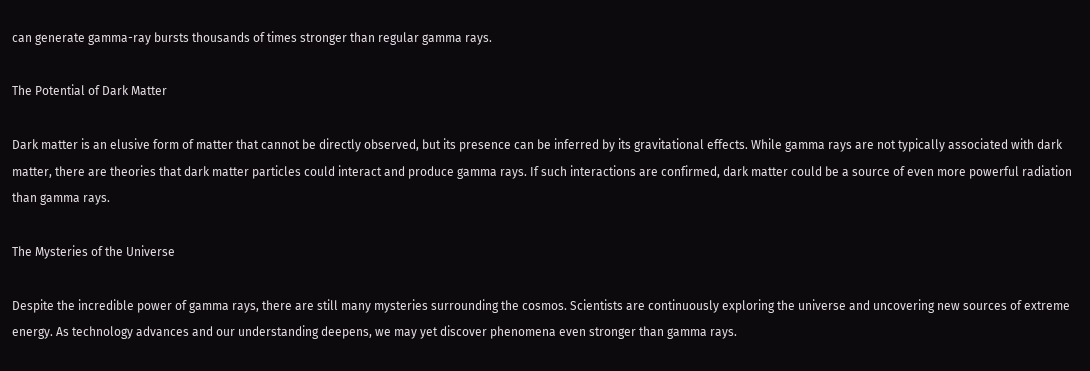can generate gamma-ray bursts thousands of times stronger than regular gamma rays.

The Potential of Dark Matter

Dark matter is an elusive form of matter that cannot be directly observed, but its presence can be inferred by its gravitational effects. While gamma rays are not typically associated with dark matter, there are theories that dark matter particles could interact and produce gamma rays. If such interactions are confirmed, dark matter could be a source of even more powerful radiation than gamma rays.

The Mysteries of the Universe

Despite the incredible power of gamma rays, there are still many mysteries surrounding the cosmos. Scientists are continuously exploring the universe and uncovering new sources of extreme energy. As technology advances and our understanding deepens, we may yet discover phenomena even stronger than gamma rays.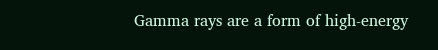Gamma rays are a form of high-energy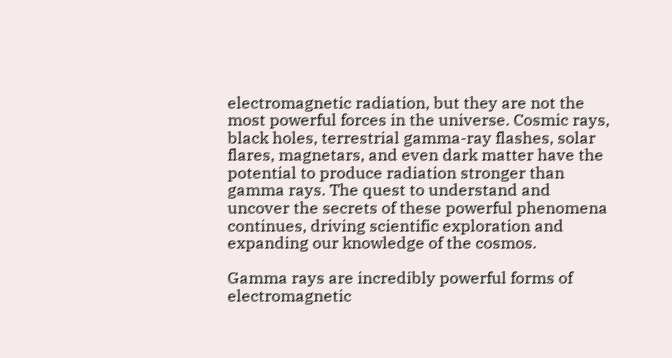electromagnetic radiation, but they are not the most powerful forces in the universe. Cosmic rays, black holes, terrestrial gamma-ray flashes, solar flares, magnetars, and even dark matter have the potential to produce radiation stronger than gamma rays. The quest to understand and uncover the secrets of these powerful phenomena continues, driving scientific exploration and expanding our knowledge of the cosmos.

Gamma rays are incredibly powerful forms of electromagnetic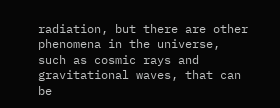radiation, but there are other phenomena in the universe, such as cosmic rays and gravitational waves, that can be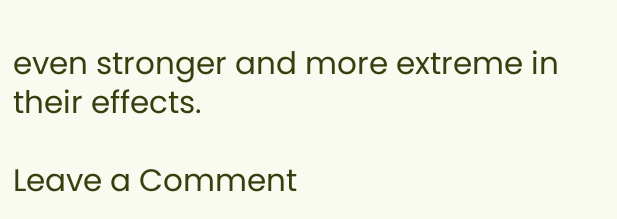even stronger and more extreme in their effects.

Leave a Comment